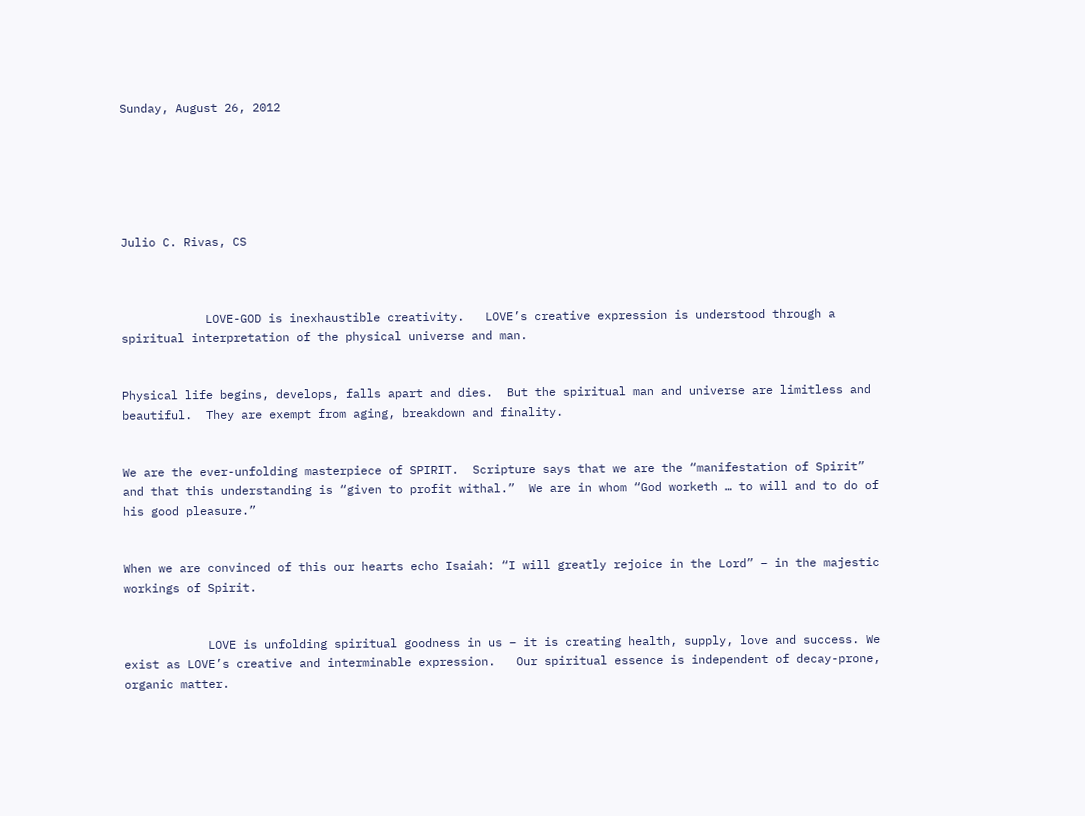Sunday, August 26, 2012






Julio C. Rivas, CS



            LOVE-GOD is inexhaustible creativity.   LOVE’s creative expression is understood through a spiritual interpretation of the physical universe and man.


Physical life begins, develops, falls apart and dies.  But the spiritual man and universe are limitless and beautiful.  They are exempt from aging, breakdown and finality.


We are the ever-unfolding masterpiece of SPIRIT.  Scripture says that we are the “manifestation of Spirit” and that this understanding is “given to profit withal.”  We are in whom “God worketh … to will and to do of his good pleasure.”


When we are convinced of this our hearts echo Isaiah: “I will greatly rejoice in the Lord” – in the majestic workings of Spirit.


            LOVE is unfolding spiritual goodness in us – it is creating health, supply, love and success. We exist as LOVE’s creative and interminable expression.   Our spiritual essence is independent of decay-prone, organic matter.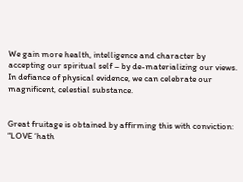We gain more health, intelligence and character by accepting our spiritual self – by de-materializing our views.  In defiance of physical evidence, we can celebrate our magnificent, celestial substance.


Great fruitage is obtained by affirming this with conviction: “LOVE ‘hath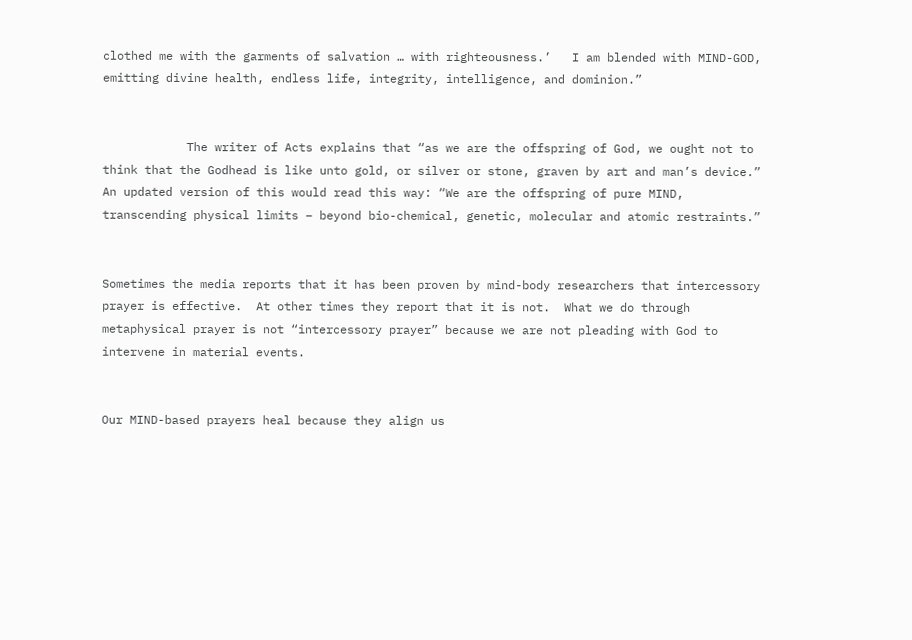clothed me with the garments of salvation … with righteousness.’   I am blended with MIND-GOD, emitting divine health, endless life, integrity, intelligence, and dominion.”


            The writer of Acts explains that “as we are the offspring of God, we ought not to think that the Godhead is like unto gold, or silver or stone, graven by art and man’s device.”  An updated version of this would read this way: “We are the offspring of pure MIND, transcending physical limits – beyond bio-chemical, genetic, molecular and atomic restraints.”


Sometimes the media reports that it has been proven by mind-body researchers that intercessory prayer is effective.  At other times they report that it is not.  What we do through metaphysical prayer is not “intercessory prayer” because we are not pleading with God to intervene in material events.


Our MIND-based prayers heal because they align us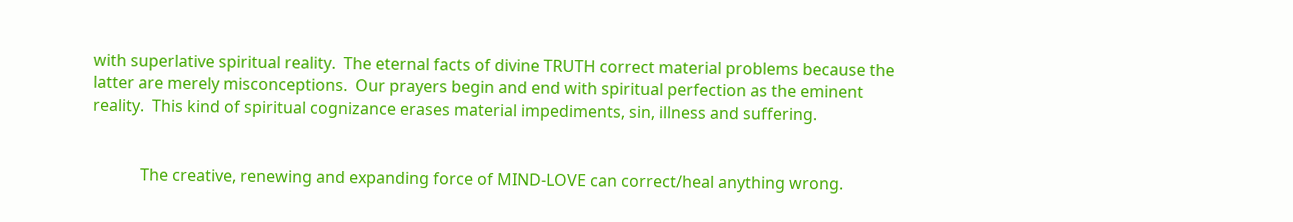with superlative spiritual reality.  The eternal facts of divine TRUTH correct material problems because the latter are merely misconceptions.  Our prayers begin and end with spiritual perfection as the eminent reality.  This kind of spiritual cognizance erases material impediments, sin, illness and suffering.


            The creative, renewing and expanding force of MIND-LOVE can correct/heal anything wrong.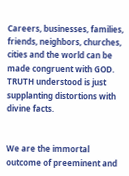Careers, businesses, families, friends, neighbors, churches, cities and the world can be made congruent with GOD.  TRUTH understood is just supplanting distortions with divine facts.


We are the immortal outcome of preeminent and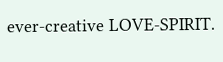ever-creative LOVE-SPIRIT.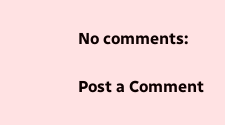No comments:

Post a Comment